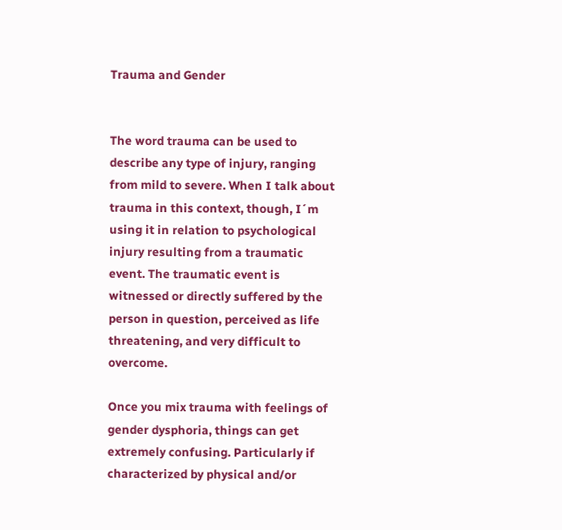Trauma and Gender


The word trauma can be used to describe any type of injury, ranging from mild to severe. When I talk about trauma in this context, though, I´m using it in relation to psychological injury resulting from a traumatic event. The traumatic event is witnessed or directly suffered by the person in question, perceived as life threatening, and very difficult to overcome.

Once you mix trauma with feelings of gender dysphoria, things can get extremely confusing. Particularly if characterized by physical and/or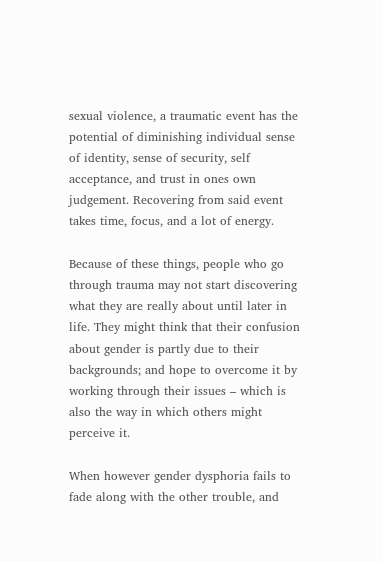sexual violence, a traumatic event has the potential of diminishing individual sense of identity, sense of security, self acceptance, and trust in ones own judgement. Recovering from said event takes time, focus, and a lot of energy.

Because of these things, people who go through trauma may not start discovering what they are really about until later in life. They might think that their confusion about gender is partly due to their backgrounds; and hope to overcome it by working through their issues – which is also the way in which others might perceive it.

When however gender dysphoria fails to fade along with the other trouble, and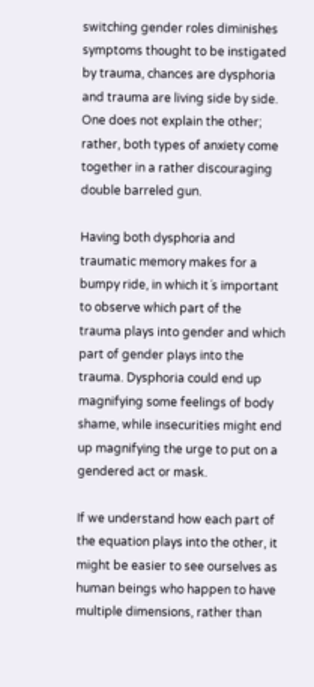switching gender roles diminishes symptoms thought to be instigated by trauma, chances are dysphoria and trauma are living side by side. One does not explain the other; rather, both types of anxiety come together in a rather discouraging double barreled gun.

Having both dysphoria and traumatic memory makes for a bumpy ride, in which it´s important to observe which part of the trauma plays into gender and which part of gender plays into the trauma. Dysphoria could end up magnifying some feelings of body shame, while insecurities might end up magnifying the urge to put on a gendered act or mask.

If we understand how each part of the equation plays into the other, it might be easier to see ourselves as human beings who happen to have multiple dimensions, rather than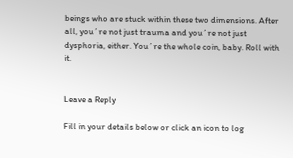beings who are stuck within these two dimensions. After all, you´re not just trauma and you´re not just dysphoria, either. You´re the whole coin, baby. Roll with it.


Leave a Reply

Fill in your details below or click an icon to log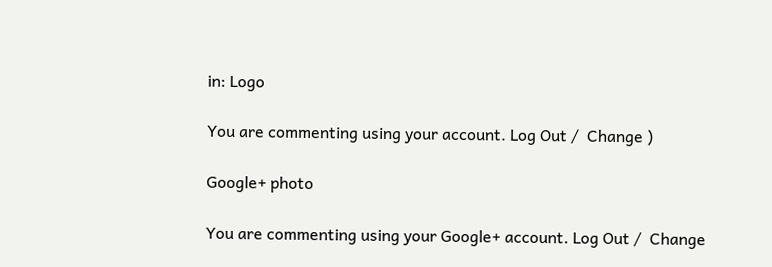in: Logo

You are commenting using your account. Log Out /  Change )

Google+ photo

You are commenting using your Google+ account. Log Out /  Change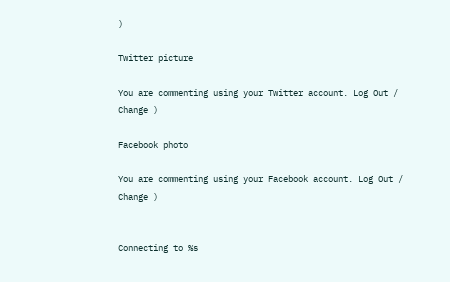)

Twitter picture

You are commenting using your Twitter account. Log Out /  Change )

Facebook photo

You are commenting using your Facebook account. Log Out /  Change )


Connecting to %s